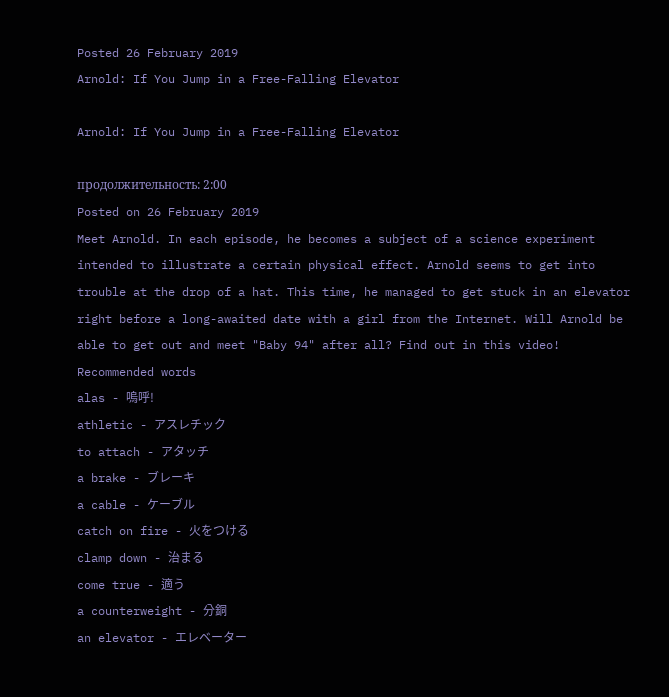Posted 26 February 2019
Arnold: If You Jump in a Free-Falling Elevator

Arnold: If You Jump in a Free-Falling Elevator

продолжительность: 2:00
Posted on 26 February 2019
Meet Arnold. In each episode, he becomes a subject of a science experiment intended to illustrate a certain physical effect. Arnold seems to get into trouble at the drop of a hat. This time, he managed to get stuck in an elevator right before a long-awaited date with a girl from the Internet. Will Arnold be able to get out and meet "Baby 94" after all? Find out in this video!
Recommended words
alas - 嗚呼!
athletic - アスレチック
to attach - アタッチ
a brake - ブレーキ
a cable - ケーブル
catch on fire - 火をつける
clamp down - 治まる
come true - 適う
a counterweight - 分銅
an elevator - エレベーター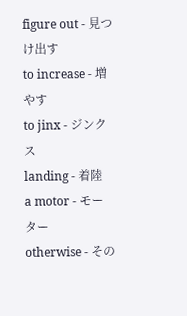figure out - 見つけ出す
to increase - 増やす
to jinx - ジンクス
landing - 着陸
a motor - モーター
otherwise - その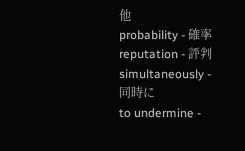他
probability - 確率
reputation - 評判
simultaneously - 同時に
to undermine -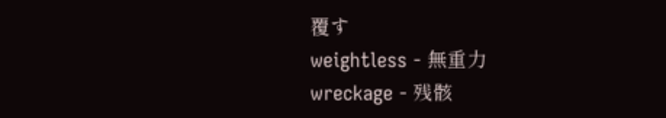覆す
weightless - 無重力
wreckage - 残骸